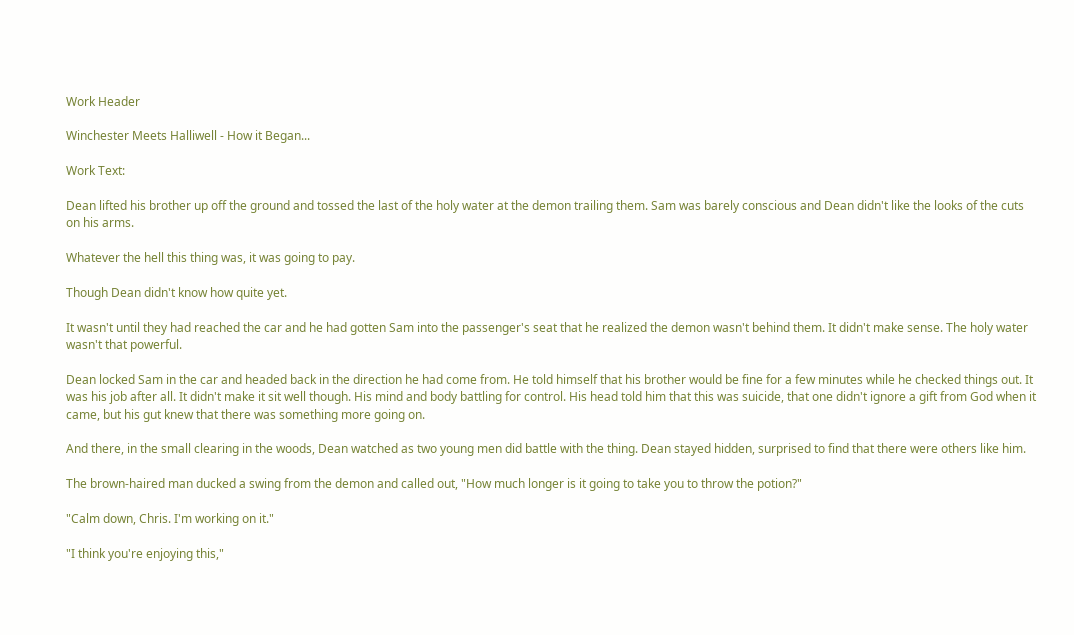Work Header

Winchester Meets Halliwell - How it Began...

Work Text:

Dean lifted his brother up off the ground and tossed the last of the holy water at the demon trailing them. Sam was barely conscious and Dean didn't like the looks of the cuts on his arms.

Whatever the hell this thing was, it was going to pay.

Though Dean didn't know how quite yet.

It wasn't until they had reached the car and he had gotten Sam into the passenger's seat that he realized the demon wasn't behind them. It didn't make sense. The holy water wasn't that powerful.

Dean locked Sam in the car and headed back in the direction he had come from. He told himself that his brother would be fine for a few minutes while he checked things out. It was his job after all. It didn't make it sit well though. His mind and body battling for control. His head told him that this was suicide, that one didn't ignore a gift from God when it came, but his gut knew that there was something more going on.

And there, in the small clearing in the woods, Dean watched as two young men did battle with the thing. Dean stayed hidden, surprised to find that there were others like him.

The brown-haired man ducked a swing from the demon and called out, "How much longer is it going to take you to throw the potion?"

"Calm down, Chris. I'm working on it."

"I think you're enjoying this,"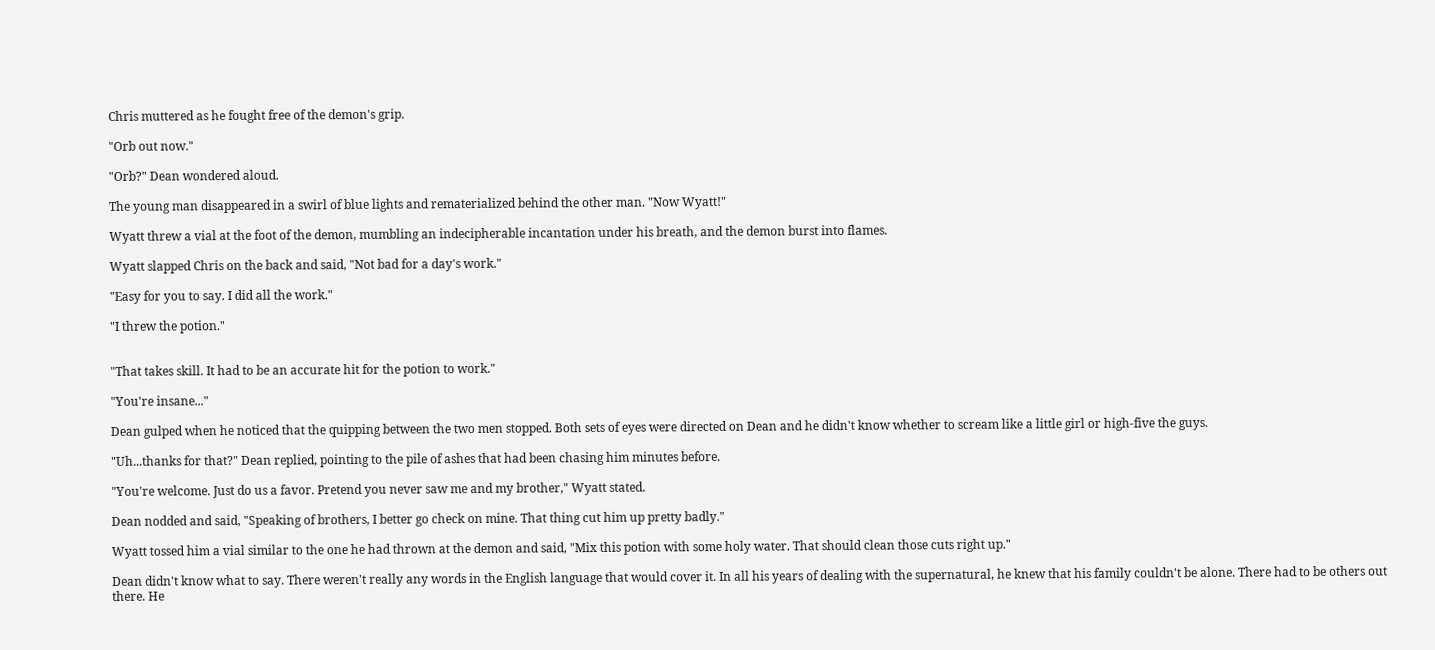Chris muttered as he fought free of the demon's grip.

"Orb out now."

"Orb?" Dean wondered aloud.

The young man disappeared in a swirl of blue lights and rematerialized behind the other man. "Now Wyatt!"

Wyatt threw a vial at the foot of the demon, mumbling an indecipherable incantation under his breath, and the demon burst into flames.

Wyatt slapped Chris on the back and said, "Not bad for a day's work."

"Easy for you to say. I did all the work."

"I threw the potion."


"That takes skill. It had to be an accurate hit for the potion to work."

"You're insane..."

Dean gulped when he noticed that the quipping between the two men stopped. Both sets of eyes were directed on Dean and he didn't know whether to scream like a little girl or high-five the guys.

"Uh...thanks for that?" Dean replied, pointing to the pile of ashes that had been chasing him minutes before.

"You're welcome. Just do us a favor. Pretend you never saw me and my brother," Wyatt stated.

Dean nodded and said, "Speaking of brothers, I better go check on mine. That thing cut him up pretty badly."

Wyatt tossed him a vial similar to the one he had thrown at the demon and said, "Mix this potion with some holy water. That should clean those cuts right up."

Dean didn't know what to say. There weren't really any words in the English language that would cover it. In all his years of dealing with the supernatural, he knew that his family couldn't be alone. There had to be others out there. He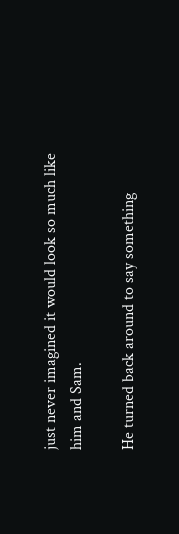just never imagined it would look so much like him and Sam.

He turned back around to say something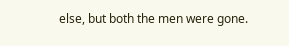else, but both the men were gone.